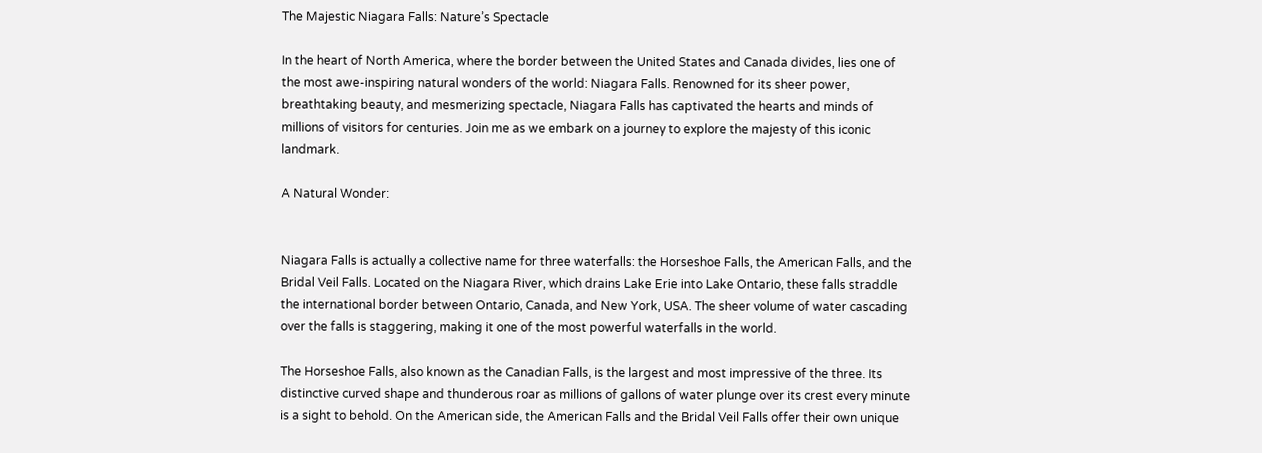The Majestic Niagara Falls: Nature’s Spectacle

In the heart of North America, where the border between the United States and Canada divides, lies one of the most awe-inspiring natural wonders of the world: Niagara Falls. Renowned for its sheer power, breathtaking beauty, and mesmerizing spectacle, Niagara Falls has captivated the hearts and minds of millions of visitors for centuries. Join me as we embark on a journey to explore the majesty of this iconic landmark.

A Natural Wonder:


Niagara Falls is actually a collective name for three waterfalls: the Horseshoe Falls, the American Falls, and the Bridal Veil Falls. Located on the Niagara River, which drains Lake Erie into Lake Ontario, these falls straddle the international border between Ontario, Canada, and New York, USA. The sheer volume of water cascading over the falls is staggering, making it one of the most powerful waterfalls in the world.

The Horseshoe Falls, also known as the Canadian Falls, is the largest and most impressive of the three. Its distinctive curved shape and thunderous roar as millions of gallons of water plunge over its crest every minute is a sight to behold. On the American side, the American Falls and the Bridal Veil Falls offer their own unique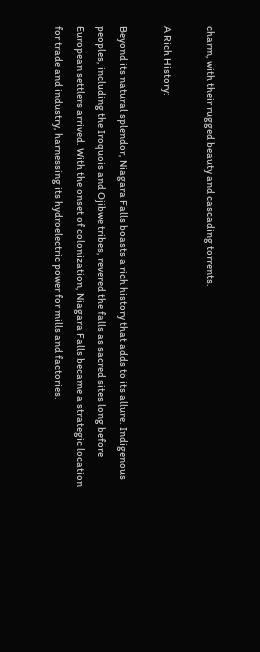charm, with their rugged beauty and cascading torrents.

A Rich History:

Beyond its natural splendor, Niagara Falls boasts a rich history that adds to its allure. Indigenous peoples, including the Iroquois and Ojibwe tribes, revered the falls as sacred sites long before European settlers arrived. With the onset of colonization, Niagara Falls became a strategic location for trade and industry, harnessing its hydroelectric power for mills and factories.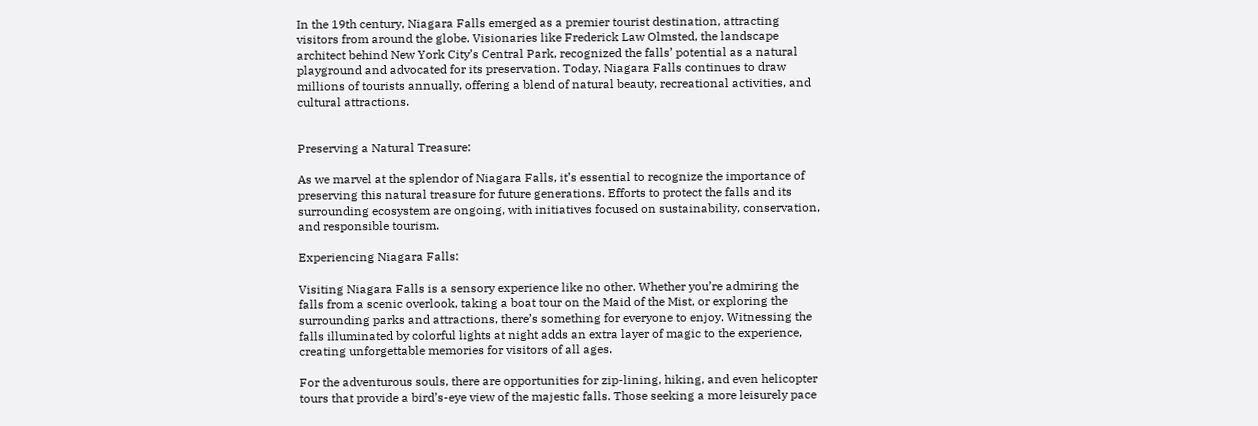In the 19th century, Niagara Falls emerged as a premier tourist destination, attracting visitors from around the globe. Visionaries like Frederick Law Olmsted, the landscape architect behind New York City’s Central Park, recognized the falls’ potential as a natural playground and advocated for its preservation. Today, Niagara Falls continues to draw millions of tourists annually, offering a blend of natural beauty, recreational activities, and cultural attractions.


Preserving a Natural Treasure:

As we marvel at the splendor of Niagara Falls, it’s essential to recognize the importance of preserving this natural treasure for future generations. Efforts to protect the falls and its surrounding ecosystem are ongoing, with initiatives focused on sustainability, conservation, and responsible tourism.

Experiencing Niagara Falls:

Visiting Niagara Falls is a sensory experience like no other. Whether you’re admiring the falls from a scenic overlook, taking a boat tour on the Maid of the Mist, or exploring the surrounding parks and attractions, there’s something for everyone to enjoy. Witnessing the falls illuminated by colorful lights at night adds an extra layer of magic to the experience, creating unforgettable memories for visitors of all ages.

For the adventurous souls, there are opportunities for zip-lining, hiking, and even helicopter tours that provide a bird’s-eye view of the majestic falls. Those seeking a more leisurely pace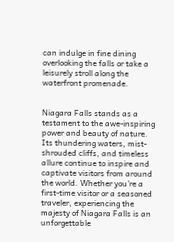can indulge in fine dining overlooking the falls or take a leisurely stroll along the waterfront promenade.


Niagara Falls stands as a testament to the awe-inspiring power and beauty of nature. Its thundering waters, mist-shrouded cliffs, and timeless allure continue to inspire and captivate visitors from around the world. Whether you’re a first-time visitor or a seasoned traveler, experiencing the majesty of Niagara Falls is an unforgettable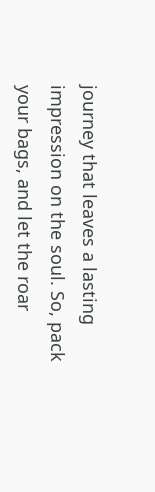journey that leaves a lasting impression on the soul. So, pack your bags, and let the roar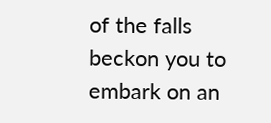of the falls beckon you to embark on an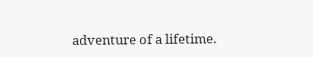adventure of a lifetime.